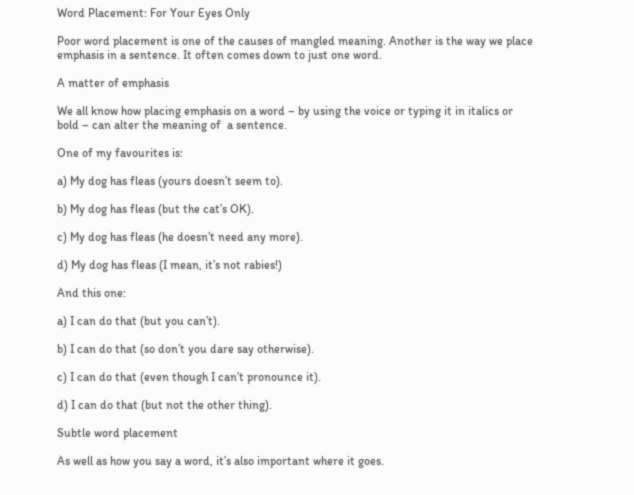Word Placement: For Your Eyes Only

Poor word placement is one of the causes of mangled meaning. Another is the way we place emphasis in a sentence. It often comes down to just one word.

A matter of emphasis

We all know how placing emphasis on a word – by using the voice or typing it in italics or bold – can alter the meaning of  a sentence.

One of my favourites is:

a) My dog has fleas (yours doesn’t seem to).

b) My dog has fleas (but the cat’s OK).

c) My dog has fleas (he doesn’t need any more).

d) My dog has fleas (I mean, it’s not rabies!)

And this one:

a) I can do that (but you can’t).

b) I can do that (so don’t you dare say otherwise).

c) I can do that (even though I can’t pronounce it).

d) I can do that (but not the other thing).

Subtle word placement

As well as how you say a word, it’s also important where it goes.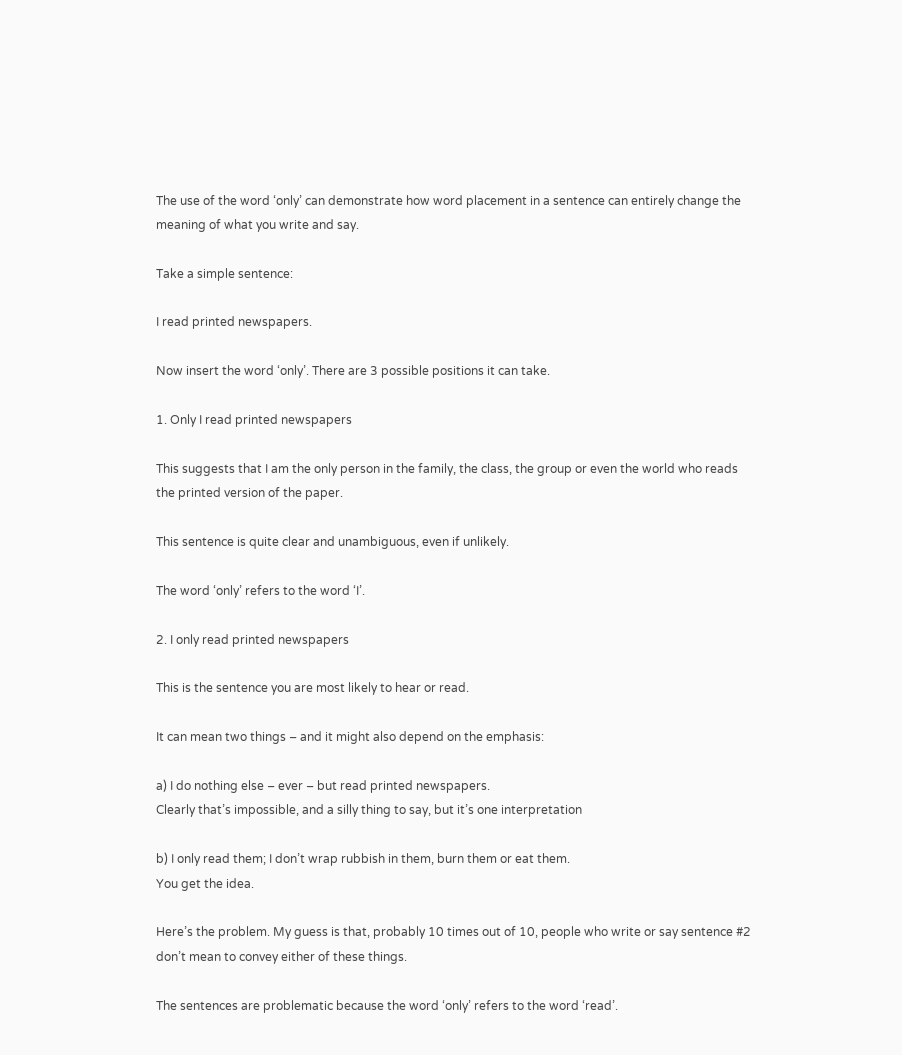The use of the word ‘only’ can demonstrate how word placement in a sentence can entirely change the meaning of what you write and say.

Take a simple sentence:

I read printed newspapers.

Now insert the word ‘only’. There are 3 possible positions it can take.

1. Only I read printed newspapers

This suggests that I am the only person in the family, the class, the group or even the world who reads the printed version of the paper.

This sentence is quite clear and unambiguous, even if unlikely.

The word ‘only’ refers to the word ‘I’.

2. I only read printed newspapers

This is the sentence you are most likely to hear or read.

It can mean two things – and it might also depend on the emphasis:

a) I do nothing else – ever – but read printed newspapers.
Clearly that’s impossible, and a silly thing to say, but it’s one interpretation

b) I only read them; I don’t wrap rubbish in them, burn them or eat them.
You get the idea.

Here’s the problem. My guess is that, probably 10 times out of 10, people who write or say sentence #2 don’t mean to convey either of these things.

The sentences are problematic because the word ‘only’ refers to the word ‘read’.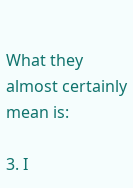What they almost certainly mean is:

3. I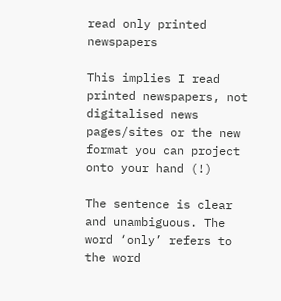read only printed newspapers

This implies I read printed newspapers, not digitalised news pages/sites or the new format you can project onto your hand (!)

The sentence is clear and unambiguous. The word ‘only’ refers to the word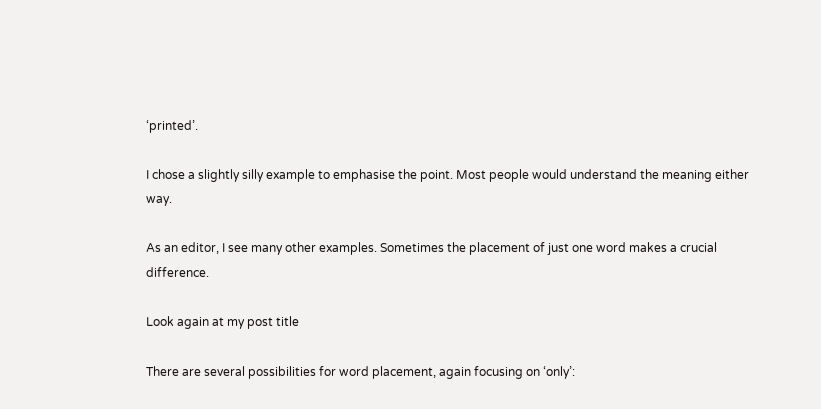‘printed’.

I chose a slightly silly example to emphasise the point. Most people would understand the meaning either way.

As an editor, I see many other examples. Sometimes the placement of just one word makes a crucial difference.

Look again at my post title

There are several possibilities for word placement, again focusing on ‘only’: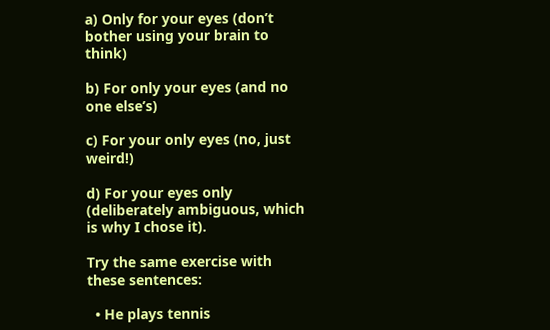a) Only for your eyes (don’t bother using your brain to think)

b) For only your eyes (and no one else’s)

c) For your only eyes (no, just weird!)

d) For your eyes only (deliberately ambiguous, which is why I chose it).

Try the same exercise with these sentences:

  • He plays tennis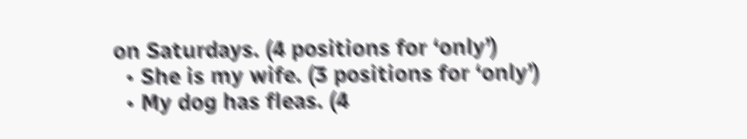on Saturdays. (4 positions for ‘only’)
  • She is my wife. (3 positions for ‘only’)
  • My dog has fleas. (4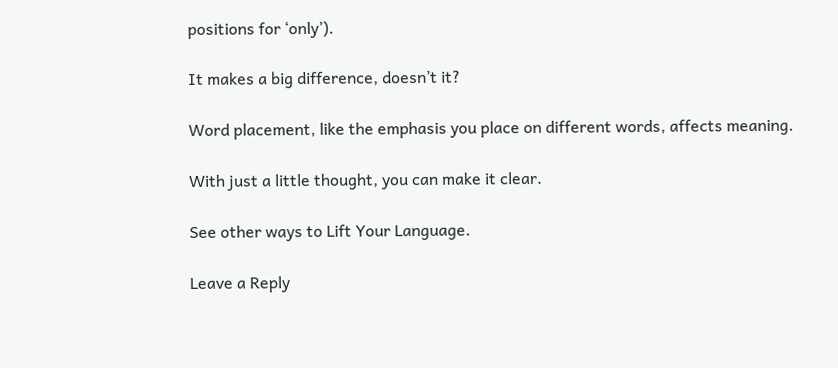positions for ‘only’).

It makes a big difference, doesn’t it?

Word placement, like the emphasis you place on different words, affects meaning.

With just a little thought, you can make it clear.

See other ways to Lift Your Language.

Leave a Reply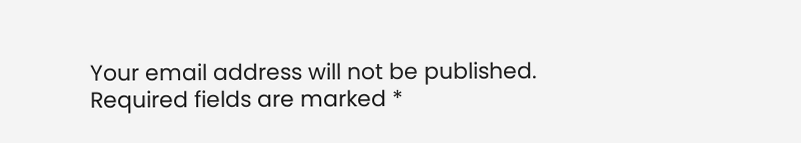Your email address will not be published. Required fields are marked *